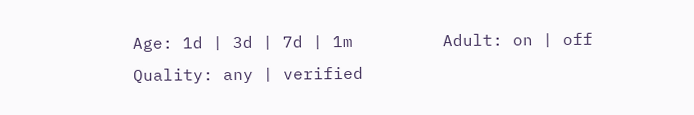Age: 1d | 3d | 7d | 1m         Adult: on | off         Quality: any | verified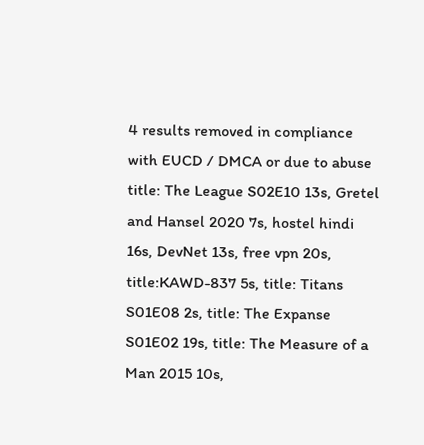4 results removed in compliance with EUCD / DMCA or due to abuse
title: The League S02E10 13s, Gretel and Hansel 2020 7s, hostel hindi 16s, DevNet 13s, free vpn 20s, title:KAWD-837 5s, title: Titans S01E08 2s, title: The Expanse S01E02 19s, title: The Measure of a Man 2015 10s,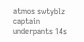atmos swtyblz captain underpants 14s